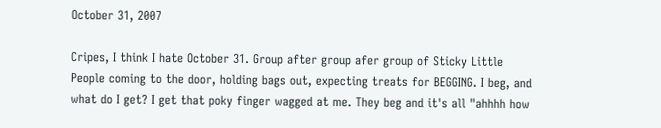October 31, 2007

Cripes, I think I hate October 31. Group after group afer group of Sticky Little People coming to the door, holding bags out, expecting treats for BEGGING. I beg, and what do I get? I get that poky finger wagged at me. They beg and it's all "ahhhh how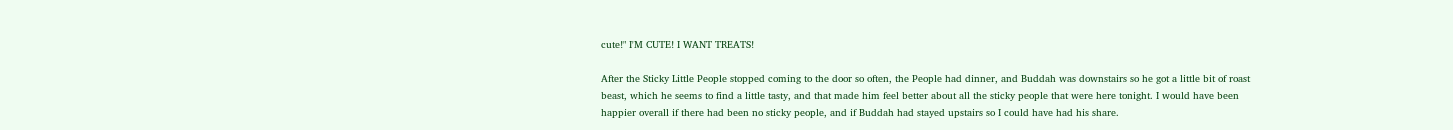cute!" I'M CUTE! I WANT TREATS!

After the Sticky Little People stopped coming to the door so often, the People had dinner, and Buddah was downstairs so he got a little bit of roast beast, which he seems to find a little tasty, and that made him feel better about all the sticky people that were here tonight. I would have been happier overall if there had been no sticky people, and if Buddah had stayed upstairs so I could have had his share.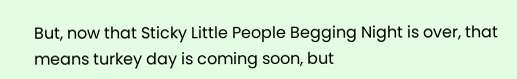But, now that Sticky Little People Begging Night is over, that means turkey day is coming soon, but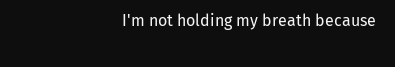I'm not holding my breath because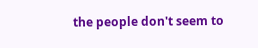the people don't seem to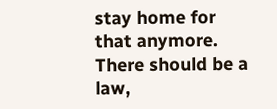stay home for that anymore. There should be a law,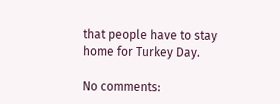that people have to stay home for Turkey Day.

No comments: